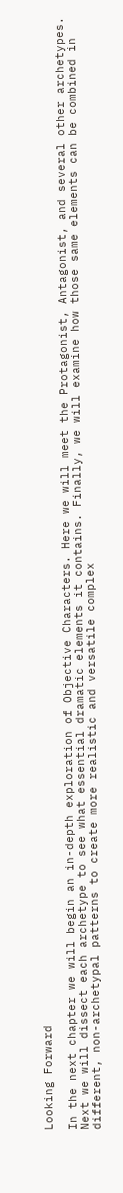Looking Forward

In the next chapter we will begin an in-depth exploration of Objective Characters. Here we will meet the Protagonist, Antagonist, and several other archetypes. Next we will dissect each archetype to see what essential dramatic elements it contains. Finally, we will examine how those same elements can be combined in different, non-archetypal patterns to create more realistic and versatile complex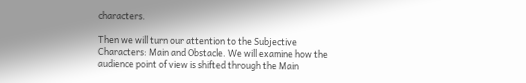characters.

Then we will turn our attention to the Subjective Characters: Main and Obstacle. We will examine how the audience point of view is shifted through the Main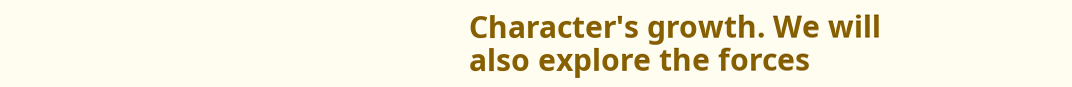Character's growth. We will also explore the forces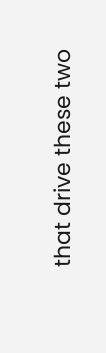that drive these two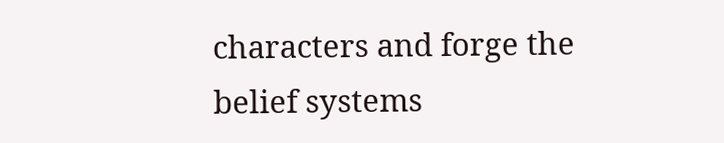characters and forge the belief systems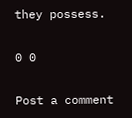they possess.

0 0

Post a comment